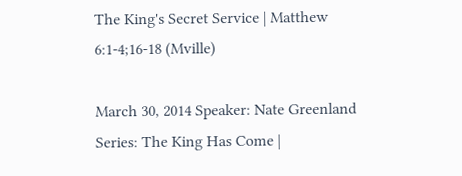The King's Secret Service | Matthew 6:1-4;16-18 (Mville)

March 30, 2014 Speaker: Nate Greenland Series: The King Has Come |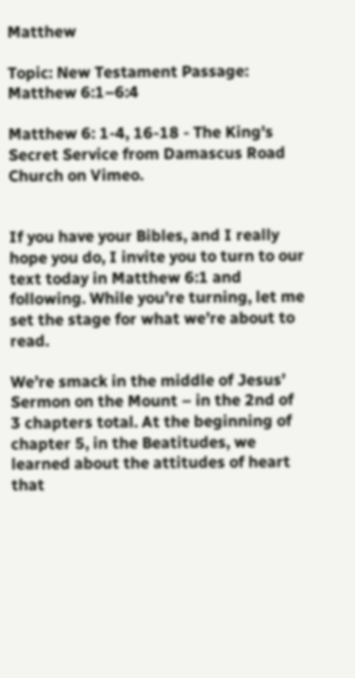Matthew

Topic: New Testament Passage: Matthew 6:1–6:4

Matthew 6: 1-4, 16-18 - The King's Secret Service from Damascus Road Church on Vimeo.


If you have your Bibles, and I really hope you do, I invite you to turn to our text today in Matthew 6:1 and following. While you’re turning, let me set the stage for what we’re about to read.

We’re smack in the middle of Jesus’ Sermon on the Mount – in the 2nd of 3 chapters total. At the beginning of chapter 5, in the Beatitudes, we learned about the attitudes of heart that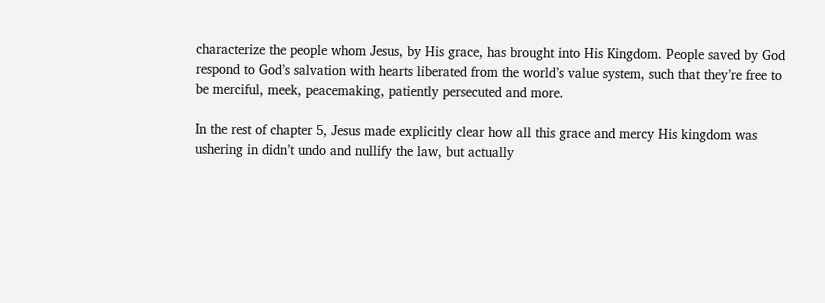characterize the people whom Jesus, by His grace, has brought into His Kingdom. People saved by God respond to God’s salvation with hearts liberated from the world’s value system, such that they’re free to be merciful, meek, peacemaking, patiently persecuted and more.

In the rest of chapter 5, Jesus made explicitly clear how all this grace and mercy His kingdom was ushering in didn’t undo and nullify the law, but actually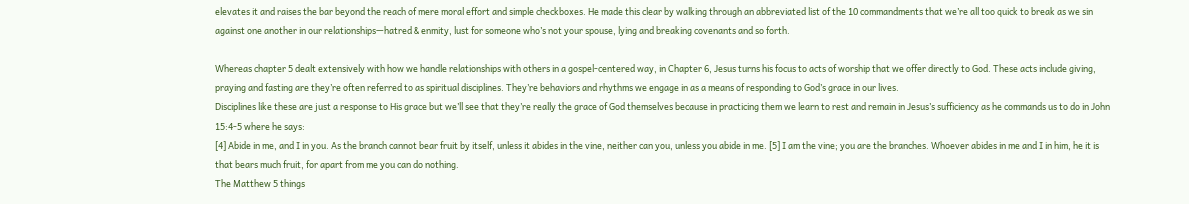elevates it and raises the bar beyond the reach of mere moral effort and simple checkboxes. He made this clear by walking through an abbreviated list of the 10 commandments that we’re all too quick to break as we sin against one another in our relationships—hatred & enmity, lust for someone who’s not your spouse, lying and breaking covenants and so forth.

Whereas chapter 5 dealt extensively with how we handle relationships with others in a gospel-centered way, in Chapter 6, Jesus turns his focus to acts of worship that we offer directly to God. These acts include giving, praying and fasting are they’re often referred to as spiritual disciplines. They’re behaviors and rhythms we engage in as a means of responding to God’s grace in our lives.
Disciplines like these are just a response to His grace but we’ll see that they’re really the grace of God themselves because in practicing them we learn to rest and remain in Jesus’s sufficiency as he commands us to do in John 15:4-5 where he says:
[4] Abide in me, and I in you. As the branch cannot bear fruit by itself, unless it abides in the vine, neither can you, unless you abide in me. [5] I am the vine; you are the branches. Whoever abides in me and I in him, he it is that bears much fruit, for apart from me you can do nothing.
The Matthew 5 things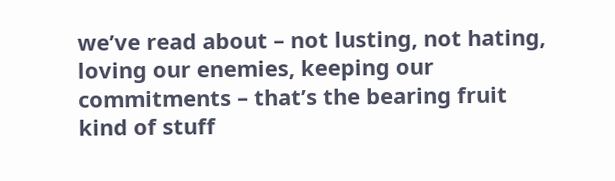we’ve read about – not lusting, not hating, loving our enemies, keeping our commitments – that’s the bearing fruit kind of stuff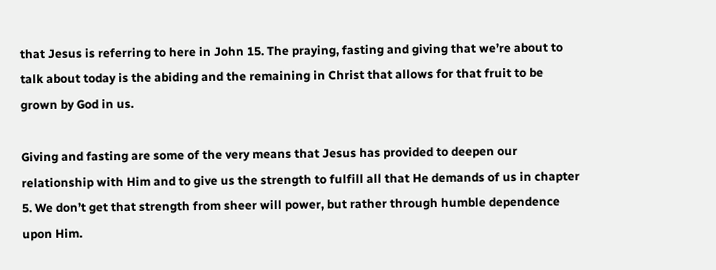that Jesus is referring to here in John 15. The praying, fasting and giving that we’re about to talk about today is the abiding and the remaining in Christ that allows for that fruit to be grown by God in us.

Giving and fasting are some of the very means that Jesus has provided to deepen our relationship with Him and to give us the strength to fulfill all that He demands of us in chapter 5. We don’t get that strength from sheer will power, but rather through humble dependence upon Him.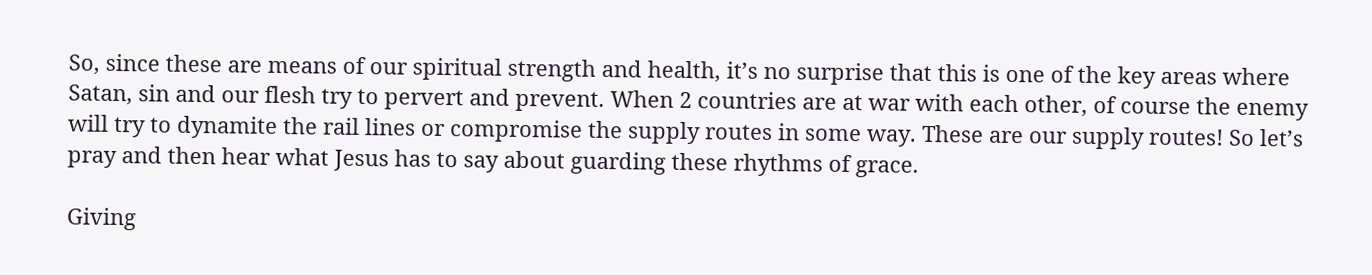So, since these are means of our spiritual strength and health, it’s no surprise that this is one of the key areas where Satan, sin and our flesh try to pervert and prevent. When 2 countries are at war with each other, of course the enemy will try to dynamite the rail lines or compromise the supply routes in some way. These are our supply routes! So let’s pray and then hear what Jesus has to say about guarding these rhythms of grace.

Giving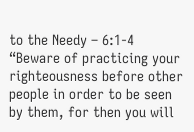to the Needy – 6:1-4
“Beware of practicing your righteousness before other people in order to be seen by them, for then you will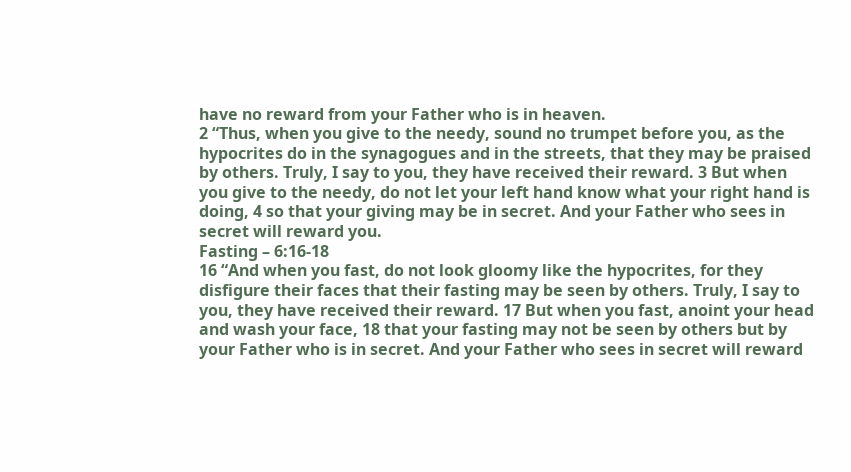have no reward from your Father who is in heaven.
2 “Thus, when you give to the needy, sound no trumpet before you, as the hypocrites do in the synagogues and in the streets, that they may be praised by others. Truly, I say to you, they have received their reward. 3 But when you give to the needy, do not let your left hand know what your right hand is doing, 4 so that your giving may be in secret. And your Father who sees in secret will reward you.
Fasting – 6:16-18
16 “And when you fast, do not look gloomy like the hypocrites, for they disfigure their faces that their fasting may be seen by others. Truly, I say to you, they have received their reward. 17 But when you fast, anoint your head and wash your face, 18 that your fasting may not be seen by others but by your Father who is in secret. And your Father who sees in secret will reward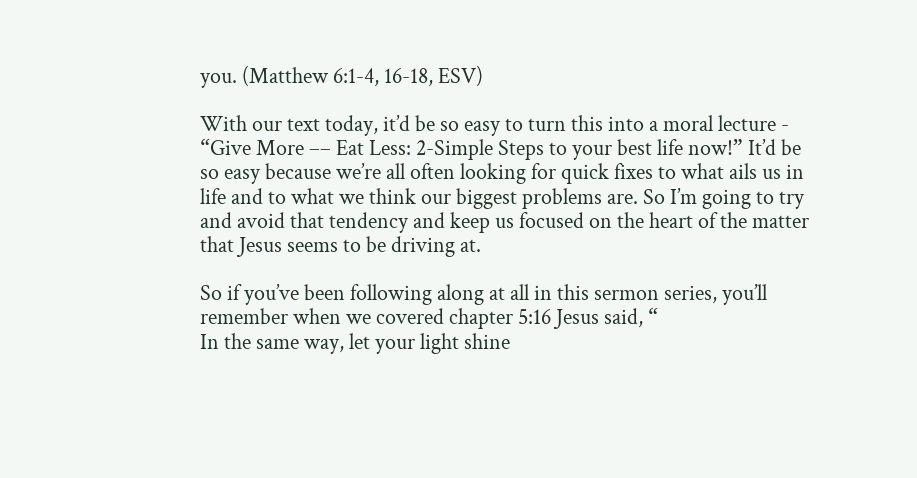you. (Matthew 6:1-4, 16-18, ESV)

With our text today, it’d be so easy to turn this into a moral lecture - “Give More –– Eat Less: 2-Simple Steps to your best life now!” It’d be so easy because we’re all often looking for quick fixes to what ails us in life and to what we think our biggest problems are. So I’m going to try and avoid that tendency and keep us focused on the heart of the matter that Jesus seems to be driving at.

So if you’ve been following along at all in this sermon series, you’ll remember when we covered chapter 5:16 Jesus said, “
In the same way, let your light shine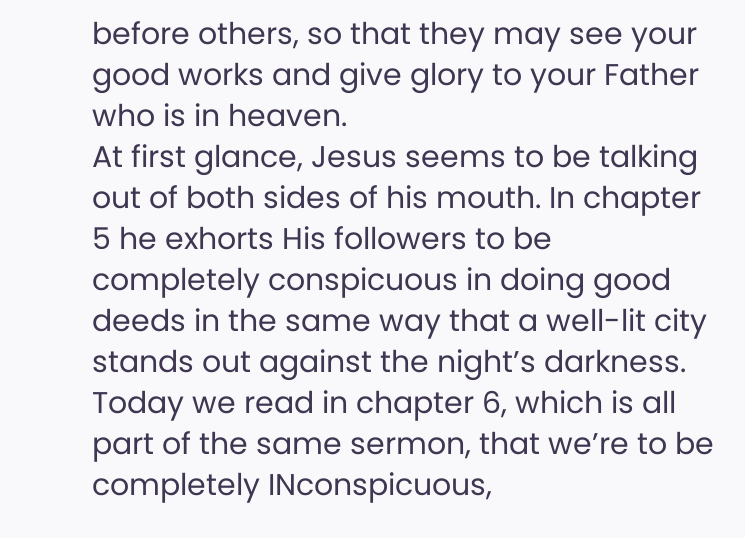before others, so that they may see your good works and give glory to your Father who is in heaven.
At first glance, Jesus seems to be talking out of both sides of his mouth. In chapter 5 he exhorts His followers to be completely conspicuous in doing good deeds in the same way that a well-lit city stands out against the night’s darkness. Today we read in chapter 6, which is all part of the same sermon, that we’re to be completely INconspicuous,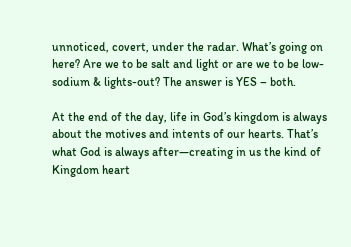unnoticed, covert, under the radar. What’s going on here? Are we to be salt and light or are we to be low-sodium & lights-out? The answer is YES – both.

At the end of the day, life in God’s kingdom is always about the motives and intents of our hearts. That’s what God is always after—creating in us the kind of Kingdom heart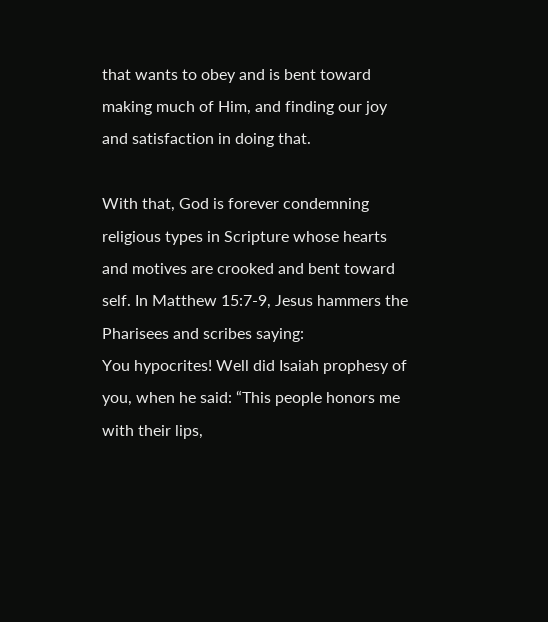that wants to obey and is bent toward making much of Him, and finding our joy and satisfaction in doing that.

With that, God is forever condemning religious types in Scripture whose hearts and motives are crooked and bent toward self. In Matthew 15:7-9, Jesus hammers the Pharisees and scribes saying:
You hypocrites! Well did Isaiah prophesy of you, when he said: “This people honors me with their lips,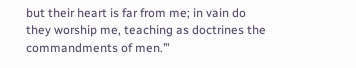but their heart is far from me; in vain do they worship me, teaching as doctrines the commandments of men.’”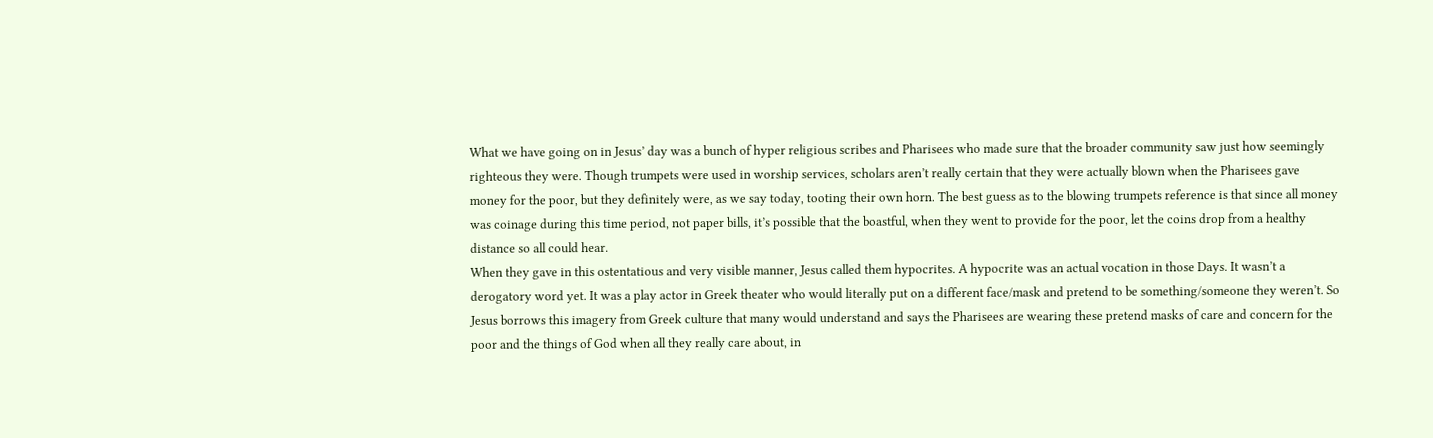What we have going on in Jesus’ day was a bunch of hyper religious scribes and Pharisees who made sure that the broader community saw just how seemingly righteous they were. Though trumpets were used in worship services, scholars aren’t really certain that they were actually blown when the Pharisees gave money for the poor, but they definitely were, as we say today, tooting their own horn. The best guess as to the blowing trumpets reference is that since all money was coinage during this time period, not paper bills, it’s possible that the boastful, when they went to provide for the poor, let the coins drop from a healthy distance so all could hear.
When they gave in this ostentatious and very visible manner, Jesus called them hypocrites. A hypocrite was an actual vocation in those Days. It wasn’t a derogatory word yet. It was a play actor in Greek theater who would literally put on a different face/mask and pretend to be something/someone they weren’t. So Jesus borrows this imagery from Greek culture that many would understand and says the Pharisees are wearing these pretend masks of care and concern for the poor and the things of God when all they really care about, in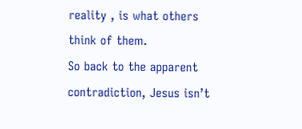reality , is what others think of them.
So back to the apparent contradiction, Jesus isn’t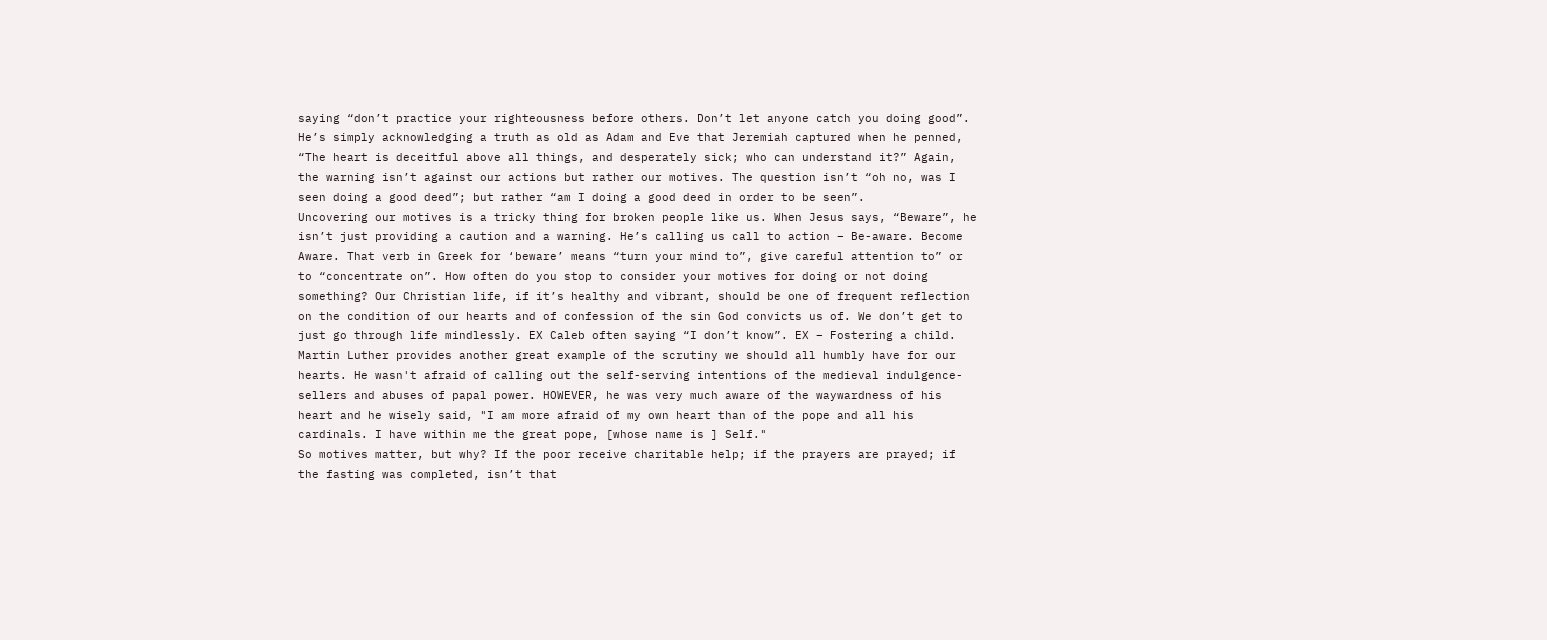saying “don’t practice your righteousness before others. Don’t let anyone catch you doing good”. He’s simply acknowledging a truth as old as Adam and Eve that Jeremiah captured when he penned, “The heart is deceitful above all things, and desperately sick; who can understand it?” Again, the warning isn’t against our actions but rather our motives. The question isn’t “oh no, was I seen doing a good deed”; but rather “am I doing a good deed in order to be seen”.
Uncovering our motives is a tricky thing for broken people like us. When Jesus says, “Beware”, he isn’t just providing a caution and a warning. He’s calling us call to action – Be-aware. Become Aware. That verb in Greek for ‘beware’ means “turn your mind to”, give careful attention to” or to “concentrate on”. How often do you stop to consider your motives for doing or not doing something? Our Christian life, if it’s healthy and vibrant, should be one of frequent reflection on the condition of our hearts and of confession of the sin God convicts us of. We don’t get to just go through life mindlessly. EX Caleb often saying “I don’t know”. EX – Fostering a child.
Martin Luther provides another great example of the scrutiny we should all humbly have for our hearts. He wasn't afraid of calling out the self-serving intentions of the medieval indulgence-sellers and abuses of papal power. HOWEVER, he was very much aware of the waywardness of his heart and he wisely said, "I am more afraid of my own heart than of the pope and all his cardinals. I have within me the great pope, [whose name is ] Self."
So motives matter, but why? If the poor receive charitable help; if the prayers are prayed; if the fasting was completed, isn’t that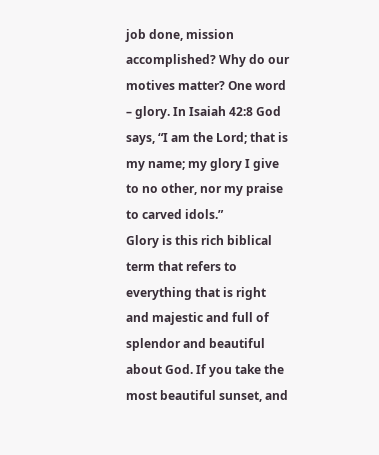job done, mission accomplished? Why do our motives matter? One word – glory. In Isaiah 42:8 God says, “I am the Lord; that is my name; my glory I give to no other, nor my praise to carved idols.”
Glory is this rich biblical term that refers to everything that is right and majestic and full of splendor and beautiful about God. If you take the most beautiful sunset, and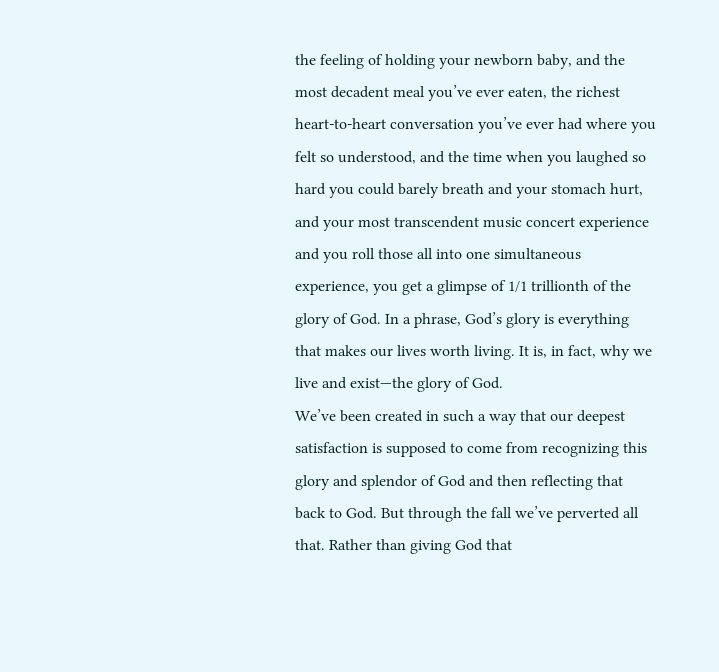the feeling of holding your newborn baby, and the most decadent meal you’ve ever eaten, the richest heart-to-heart conversation you’ve ever had where you felt so understood, and the time when you laughed so hard you could barely breath and your stomach hurt, and your most transcendent music concert experience and you roll those all into one simultaneous experience, you get a glimpse of 1/1 trillionth of the glory of God. In a phrase, God’s glory is everything that makes our lives worth living. It is, in fact, why we live and exist—the glory of God.
We’ve been created in such a way that our deepest satisfaction is supposed to come from recognizing this glory and splendor of God and then reflecting that back to God. But through the fall we’ve perverted all that. Rather than giving God that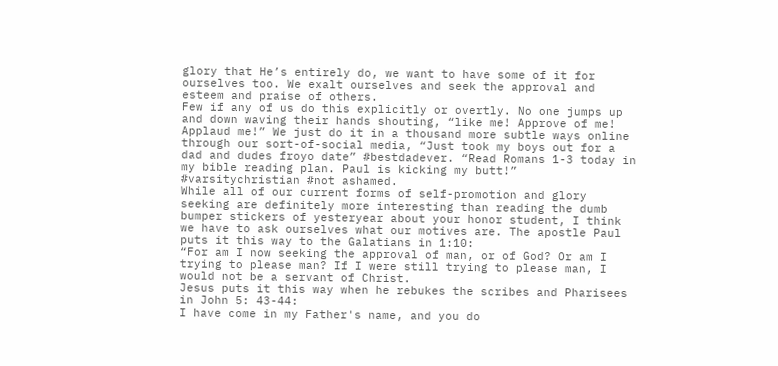glory that He’s entirely do, we want to have some of it for ourselves too. We exalt ourselves and seek the approval and esteem and praise of others.
Few if any of us do this explicitly or overtly. No one jumps up and down waving their hands shouting, “like me! Approve of me! Applaud me!” We just do it in a thousand more subtle ways online through our sort-of-social media, “Just took my boys out for a dad and dudes froyo date” #bestdadever. “Read Romans 1-3 today in my bible reading plan. Paul is kicking my butt!” #varsitychristian #not ashamed.
While all of our current forms of self-promotion and glory seeking are definitely more interesting than reading the dumb bumper stickers of yesteryear about your honor student, I think we have to ask ourselves what our motives are. The apostle Paul puts it this way to the Galatians in 1:10:
“For am I now seeking the approval of man, or of God? Or am I trying to please man? If I were still trying to please man, I would not be a servant of Christ.
Jesus puts it this way when he rebukes the scribes and Pharisees in John 5: 43-44:
I have come in my Father's name, and you do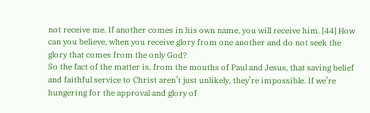not receive me. If another comes in his own name, you will receive him. [44] How can you believe, when you receive glory from one another and do not seek the glory that comes from the only God?
So the fact of the matter is, from the mouths of Paul and Jesus, that saving belief and faithful service to Christ aren’t just unlikely, they’re impossible. If we’re hungering for the approval and glory of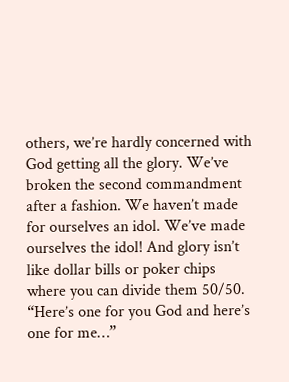others, we’re hardly concerned with God getting all the glory. We’ve broken the second commandment after a fashion. We haven’t made for ourselves an idol. We’ve made ourselves the idol! And glory isn’t like dollar bills or poker chips where you can divide them 50/50. “Here’s one for you God and here’s one for me…”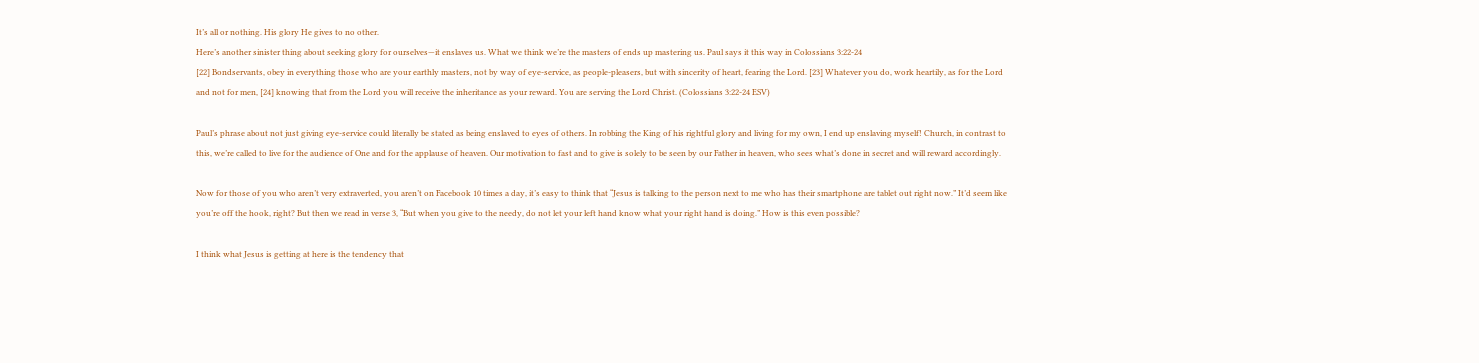It’s all or nothing. His glory He gives to no other.
Here’s another sinister thing about seeking glory for ourselves—it enslaves us. What we think we’re the masters of ends up mastering us. Paul says it this way in Colossians 3:22-24
[22] Bondservants, obey in everything those who are your earthly masters, not by way of eye-service, as people-pleasers, but with sincerity of heart, fearing the Lord. [23] Whatever you do, work heartily, as for the Lord and not for men, [24] knowing that from the Lord you will receive the inheritance as your reward. You are serving the Lord Christ. (Colossians 3:22-24 ESV)

Paul’s phrase about not just giving eye-service could literally be stated as being enslaved to eyes of others. In robbing the King of his rightful glory and living for my own, I end up enslaving myself! Church, in contrast to this, we’re called to live for the audience of One and for the applause of heaven. Our motivation to fast and to give is solely to be seen by our Father in heaven, who sees what’s done in secret and will reward accordingly.

Now for those of you who aren’t very extraverted, you aren’t on Facebook 10 times a day, it’s easy to think that “Jesus is talking to the person next to me who has their smartphone are tablet out right now.” It’d seem like you’re off the hook, right? But then we read in verse 3, “But when you give to the needy, do not let your left hand know what your right hand is doing.” How is this even possible?

I think what Jesus is getting at here is the tendency that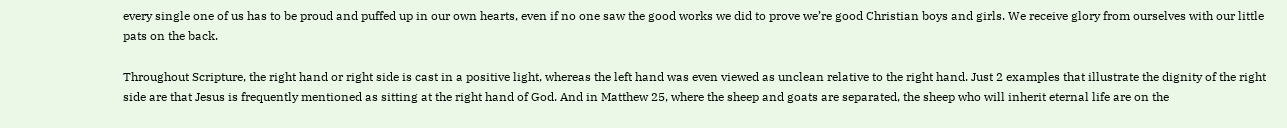every single one of us has to be proud and puffed up in our own hearts, even if no one saw the good works we did to prove we’re good Christian boys and girls. We receive glory from ourselves with our little pats on the back.

Throughout Scripture, the right hand or right side is cast in a positive light, whereas the left hand was even viewed as unclean relative to the right hand. Just 2 examples that illustrate the dignity of the right side are that Jesus is frequently mentioned as sitting at the right hand of God. And in Matthew 25, where the sheep and goats are separated, the sheep who will inherit eternal life are on the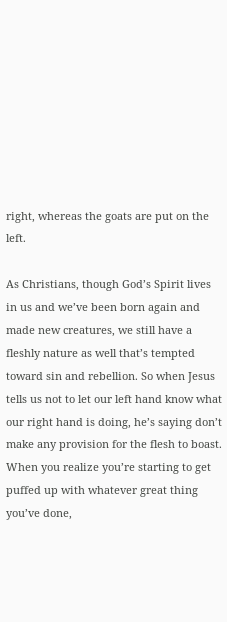right, whereas the goats are put on the left.

As Christians, though God’s Spirit lives in us and we’ve been born again and made new creatures, we still have a fleshly nature as well that’s tempted toward sin and rebellion. So when Jesus tells us not to let our left hand know what our right hand is doing, he’s saying don’t make any provision for the flesh to boast. When you realize you’re starting to get puffed up with whatever great thing you’ve done,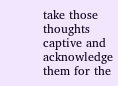take those thoughts captive and acknowledge them for the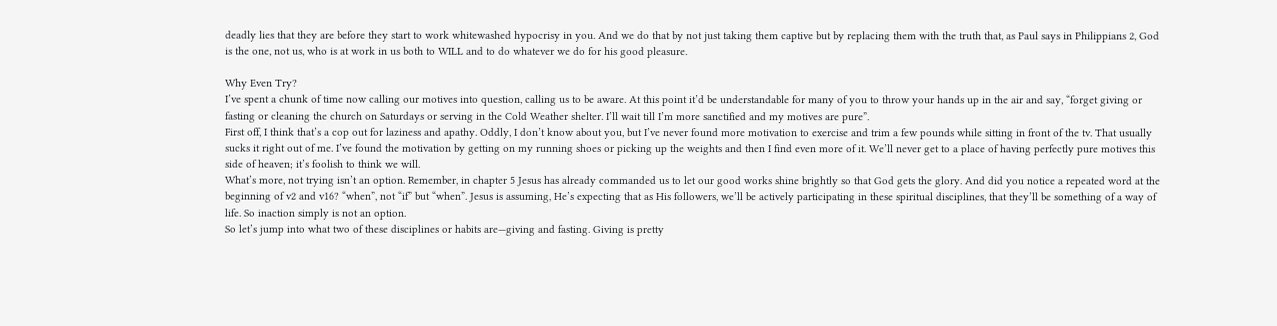deadly lies that they are before they start to work whitewashed hypocrisy in you. And we do that by not just taking them captive but by replacing them with the truth that, as Paul says in Philippians 2, God is the one, not us, who is at work in us both to WILL and to do whatever we do for his good pleasure.

Why Even Try?
I’ve spent a chunk of time now calling our motives into question, calling us to be aware. At this point it’d be understandable for many of you to throw your hands up in the air and say, “forget giving or fasting or cleaning the church on Saturdays or serving in the Cold Weather shelter. I’ll wait till I’m more sanctified and my motives are pure”.
First off, I think that’s a cop out for laziness and apathy. Oddly, I don’t know about you, but I’ve never found more motivation to exercise and trim a few pounds while sitting in front of the tv. That usually sucks it right out of me. I’ve found the motivation by getting on my running shoes or picking up the weights and then I find even more of it. We’ll never get to a place of having perfectly pure motives this side of heaven; it’s foolish to think we will.
What’s more, not trying isn’t an option. Remember, in chapter 5 Jesus has already commanded us to let our good works shine brightly so that God gets the glory. And did you notice a repeated word at the beginning of v2 and v16? “when”, not “if” but “when”. Jesus is assuming, He’s expecting that as His followers, we’ll be actively participating in these spiritual disciplines, that they’ll be something of a way of life. So inaction simply is not an option.
So let’s jump into what two of these disciplines or habits are—giving and fasting. Giving is pretty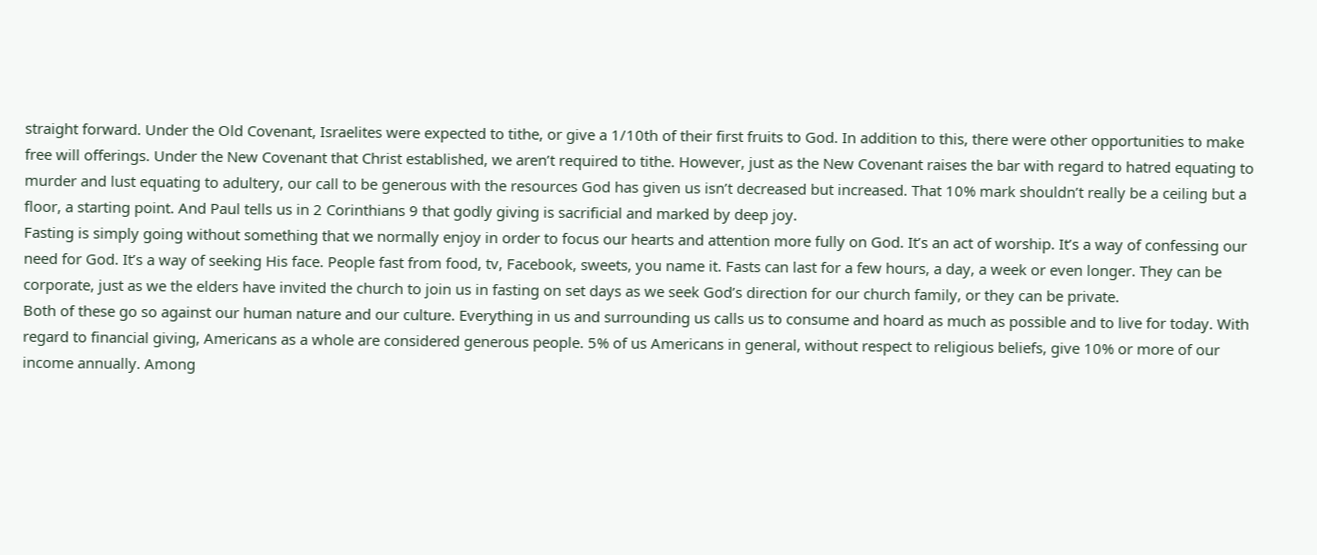straight forward. Under the Old Covenant, Israelites were expected to tithe, or give a 1/10th of their first fruits to God. In addition to this, there were other opportunities to make free will offerings. Under the New Covenant that Christ established, we aren’t required to tithe. However, just as the New Covenant raises the bar with regard to hatred equating to murder and lust equating to adultery, our call to be generous with the resources God has given us isn’t decreased but increased. That 10% mark shouldn’t really be a ceiling but a floor, a starting point. And Paul tells us in 2 Corinthians 9 that godly giving is sacrificial and marked by deep joy.
Fasting is simply going without something that we normally enjoy in order to focus our hearts and attention more fully on God. It’s an act of worship. It’s a way of confessing our need for God. It’s a way of seeking His face. People fast from food, tv, Facebook, sweets, you name it. Fasts can last for a few hours, a day, a week or even longer. They can be corporate, just as we the elders have invited the church to join us in fasting on set days as we seek God’s direction for our church family, or they can be private.
Both of these go so against our human nature and our culture. Everything in us and surrounding us calls us to consume and hoard as much as possible and to live for today. With regard to financial giving, Americans as a whole are considered generous people. 5% of us Americans in general, without respect to religious beliefs, give 10% or more of our income annually. Among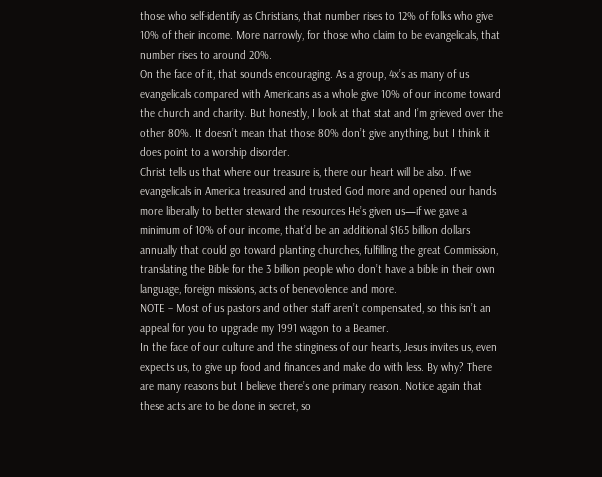those who self-identify as Christians, that number rises to 12% of folks who give 10% of their income. More narrowly, for those who claim to be evangelicals, that number rises to around 20%.
On the face of it, that sounds encouraging. As a group, 4x’s as many of us evangelicals compared with Americans as a whole give 10% of our income toward the church and charity. But honestly, I look at that stat and I’m grieved over the other 80%. It doesn’t mean that those 80% don’t give anything, but I think it does point to a worship disorder.
Christ tells us that where our treasure is, there our heart will be also. If we evangelicals in America treasured and trusted God more and opened our hands more liberally to better steward the resources He’s given us—if we gave a minimum of 10% of our income, that’d be an additional $165 billion dollars annually that could go toward planting churches, fulfilling the great Commission, translating the Bible for the 3 billion people who don’t have a bible in their own language, foreign missions, acts of benevolence and more.
NOTE – Most of us pastors and other staff aren’t compensated, so this isn’t an appeal for you to upgrade my 1991 wagon to a Beamer.
In the face of our culture and the stinginess of our hearts, Jesus invites us, even expects us, to give up food and finances and make do with less. By why? There are many reasons but I believe there’s one primary reason. Notice again that these acts are to be done in secret, so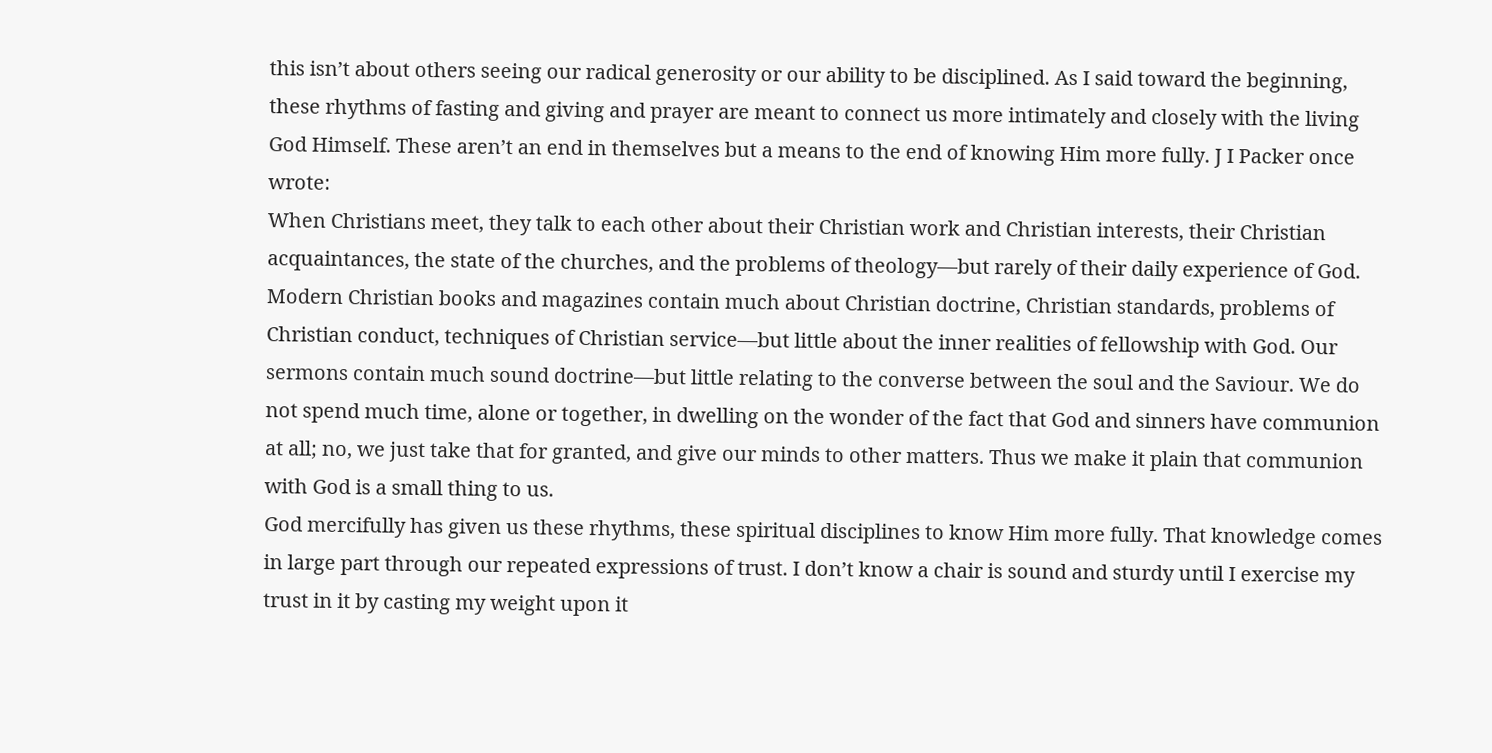this isn’t about others seeing our radical generosity or our ability to be disciplined. As I said toward the beginning, these rhythms of fasting and giving and prayer are meant to connect us more intimately and closely with the living God Himself. These aren’t an end in themselves but a means to the end of knowing Him more fully. J I Packer once wrote:
When Christians meet, they talk to each other about their Christian work and Christian interests, their Christian acquaintances, the state of the churches, and the problems of theology—but rarely of their daily experience of God. Modern Christian books and magazines contain much about Christian doctrine, Christian standards, problems of Christian conduct, techniques of Christian service—but little about the inner realities of fellowship with God. Our sermons contain much sound doctrine—but little relating to the converse between the soul and the Saviour. We do not spend much time, alone or together, in dwelling on the wonder of the fact that God and sinners have communion at all; no, we just take that for granted, and give our minds to other matters. Thus we make it plain that communion with God is a small thing to us.
God mercifully has given us these rhythms, these spiritual disciplines to know Him more fully. That knowledge comes in large part through our repeated expressions of trust. I don’t know a chair is sound and sturdy until I exercise my trust in it by casting my weight upon it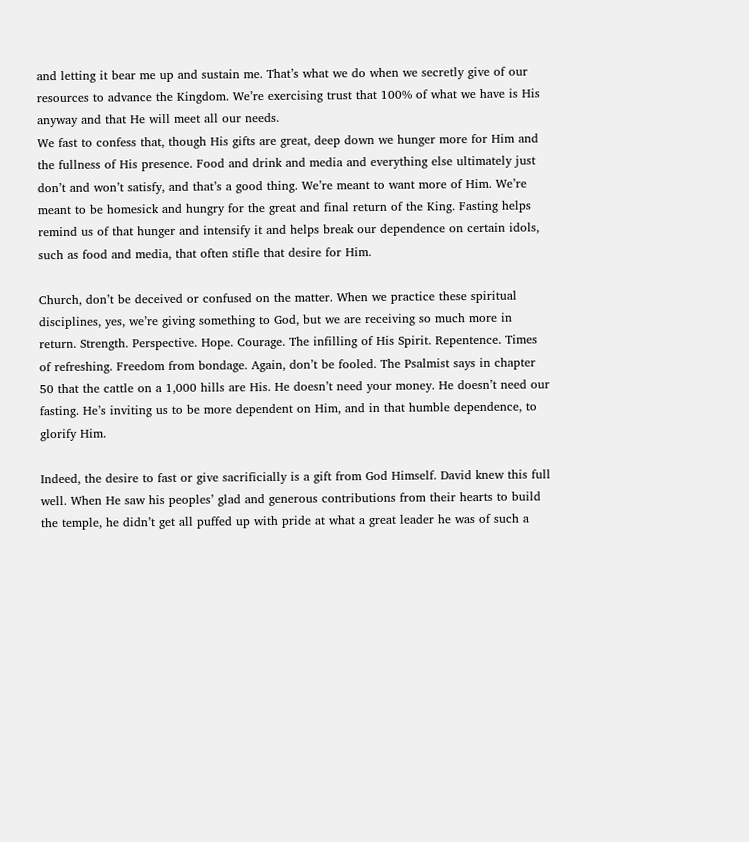and letting it bear me up and sustain me. That’s what we do when we secretly give of our resources to advance the Kingdom. We’re exercising trust that 100% of what we have is His anyway and that He will meet all our needs.
We fast to confess that, though His gifts are great, deep down we hunger more for Him and the fullness of His presence. Food and drink and media and everything else ultimately just don’t and won’t satisfy, and that’s a good thing. We’re meant to want more of Him. We’re meant to be homesick and hungry for the great and final return of the King. Fasting helps remind us of that hunger and intensify it and helps break our dependence on certain idols, such as food and media, that often stifle that desire for Him.

Church, don’t be deceived or confused on the matter. When we practice these spiritual disciplines, yes, we’re giving something to God, but we are receiving so much more in return. Strength. Perspective. Hope. Courage. The infilling of His Spirit. Repentence. Times of refreshing. Freedom from bondage. Again, don’t be fooled. The Psalmist says in chapter 50 that the cattle on a 1,000 hills are His. He doesn’t need your money. He doesn’t need our fasting. He’s inviting us to be more dependent on Him, and in that humble dependence, to glorify Him.

Indeed, the desire to fast or give sacrificially is a gift from God Himself. David knew this full well. When He saw his peoples’ glad and generous contributions from their hearts to build the temple, he didn’t get all puffed up with pride at what a great leader he was of such a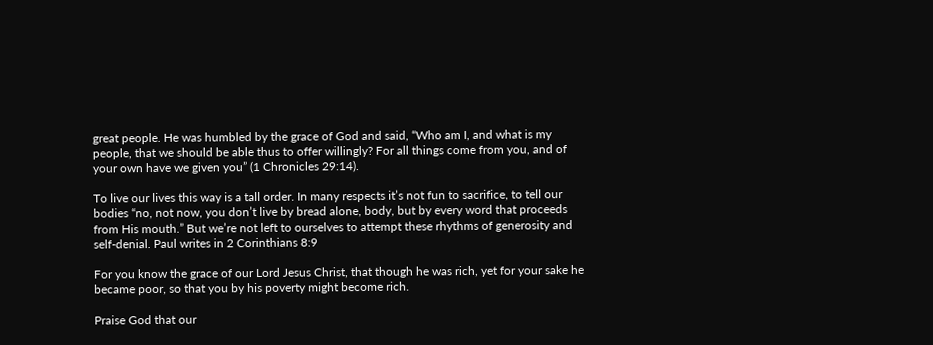great people. He was humbled by the grace of God and said, “Who am I, and what is my people, that we should be able thus to offer willingly? For all things come from you, and of your own have we given you” (1 Chronicles 29:14).

To live our lives this way is a tall order. In many respects it’s not fun to sacrifice, to tell our bodies “no, not now, you don’t live by bread alone, body, but by every word that proceeds from His mouth.” But we’re not left to ourselves to attempt these rhythms of generosity and self-denial. Paul writes in 2 Corinthians 8:9

For you know the grace of our Lord Jesus Christ, that though he was rich, yet for your sake he became poor, so that you by his poverty might become rich.

Praise God that our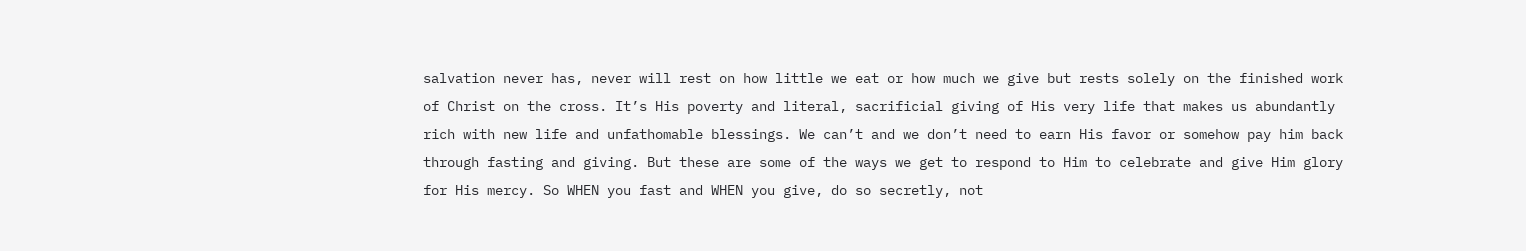salvation never has, never will rest on how little we eat or how much we give but rests solely on the finished work of Christ on the cross. It’s His poverty and literal, sacrificial giving of His very life that makes us abundantly rich with new life and unfathomable blessings. We can’t and we don’t need to earn His favor or somehow pay him back through fasting and giving. But these are some of the ways we get to respond to Him to celebrate and give Him glory for His mercy. So WHEN you fast and WHEN you give, do so secretly, not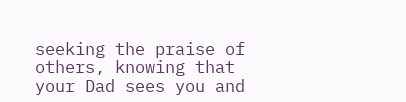seeking the praise of others, knowing that your Dad sees you and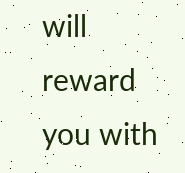will reward you with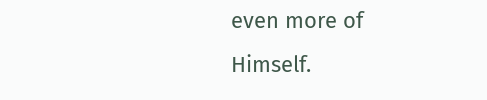even more of Himself.